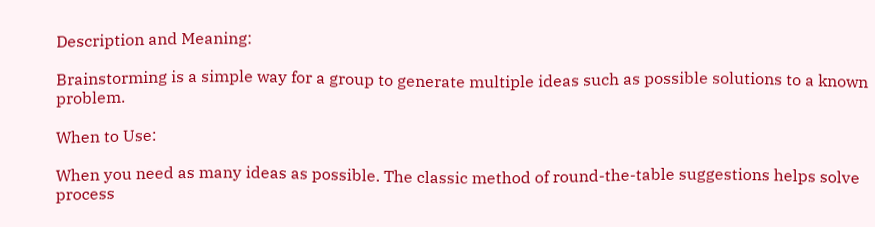Description and Meaning:

Brainstorming is a simple way for a group to generate multiple ideas such as possible solutions to a known problem.

When to Use:

When you need as many ideas as possible. The classic method of round-the-table suggestions helps solve process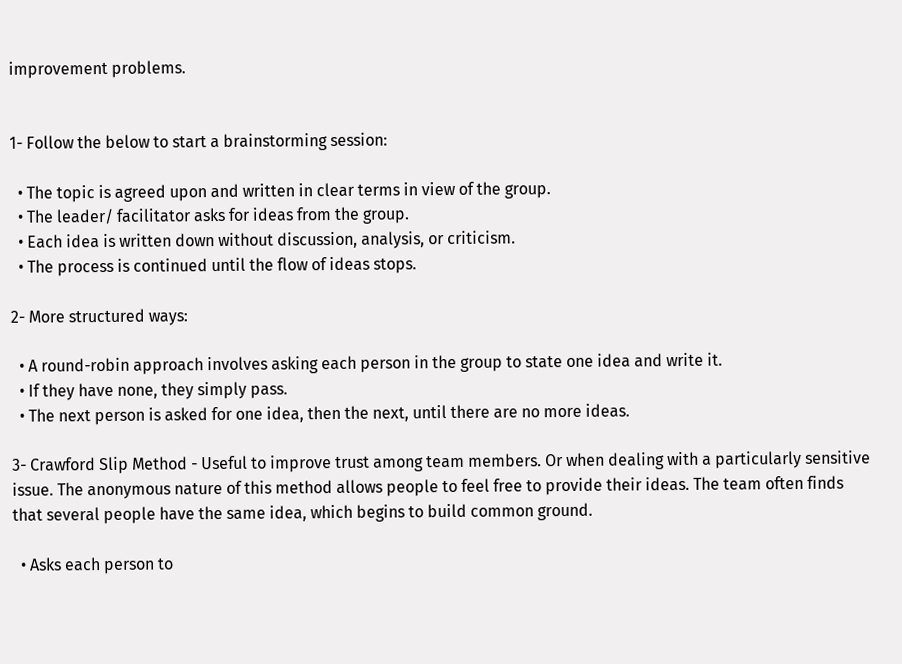improvement problems.


1- Follow the below to start a brainstorming session:

  • The topic is agreed upon and written in clear terms in view of the group.
  • The leader/ facilitator asks for ideas from the group.
  • Each idea is written down without discussion, analysis, or criticism.
  • The process is continued until the flow of ideas stops.

2- More structured ways:

  • A round-robin approach involves asking each person in the group to state one idea and write it.
  • If they have none, they simply pass.
  • The next person is asked for one idea, then the next, until there are no more ideas.

3- Crawford Slip Method - Useful to improve trust among team members. Or when dealing with a particularly sensitive issue. The anonymous nature of this method allows people to feel free to provide their ideas. The team often finds that several people have the same idea, which begins to build common ground.

  • Asks each person to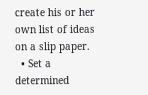create his or her own list of ideas on a slip paper.
  • Set a determined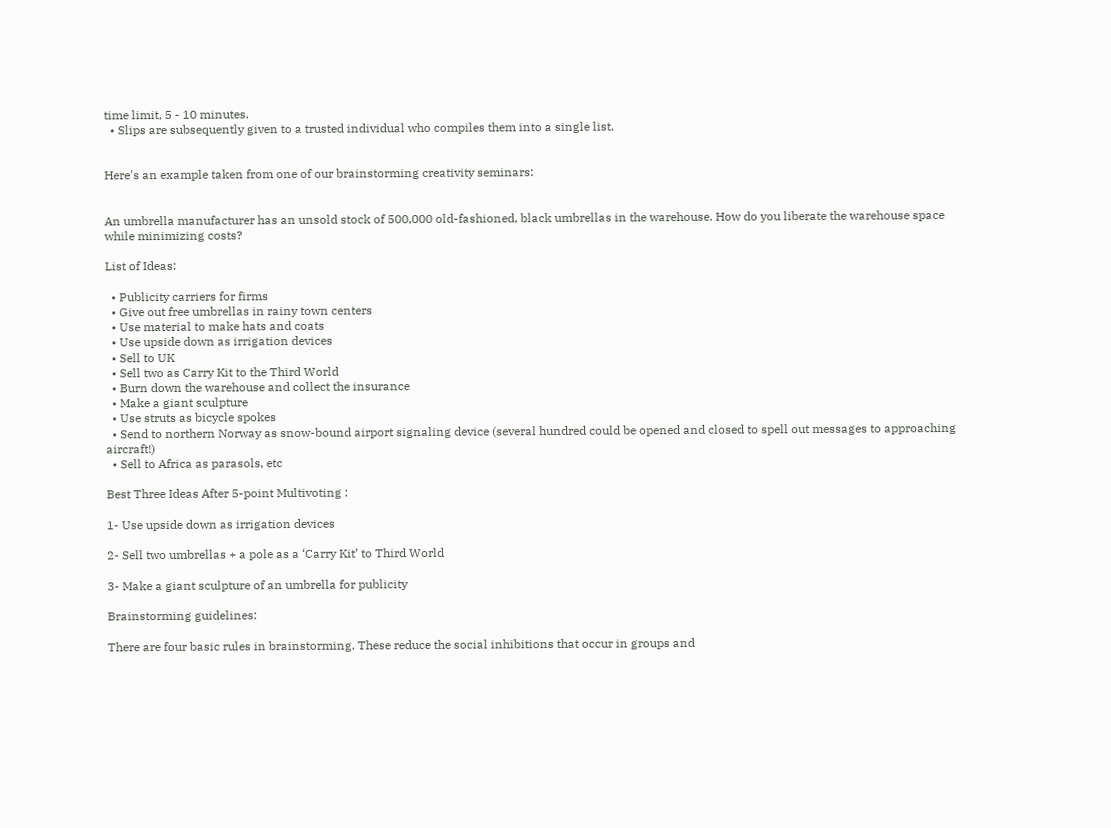time limit, 5 - 10 minutes.
  • Slips are subsequently given to a trusted individual who compiles them into a single list.


Here's an example taken from one of our brainstorming creativity seminars:


An umbrella manufacturer has an unsold stock of 500,000 old-fashioned, black umbrellas in the warehouse. How do you liberate the warehouse space while minimizing costs?

List of Ideas:

  • Publicity carriers for firms
  • Give out free umbrellas in rainy town centers
  • Use material to make hats and coats
  • Use upside down as irrigation devices
  • Sell to UK
  • Sell two as Carry Kit to the Third World
  • Burn down the warehouse and collect the insurance
  • Make a giant sculpture
  • Use struts as bicycle spokes
  • Send to northern Norway as snow-bound airport signaling device (several hundred could be opened and closed to spell out messages to approaching aircraft!)
  • Sell to Africa as parasols, etc

Best Three Ideas After 5-point Multivoting :

1- Use upside down as irrigation devices

2- Sell two umbrellas + a pole as a ‘Carry Kit’ to Third World

3- Make a giant sculpture of an umbrella for publicity

Brainstorming guidelines:

There are four basic rules in brainstorming. These reduce the social inhibitions that occur in groups and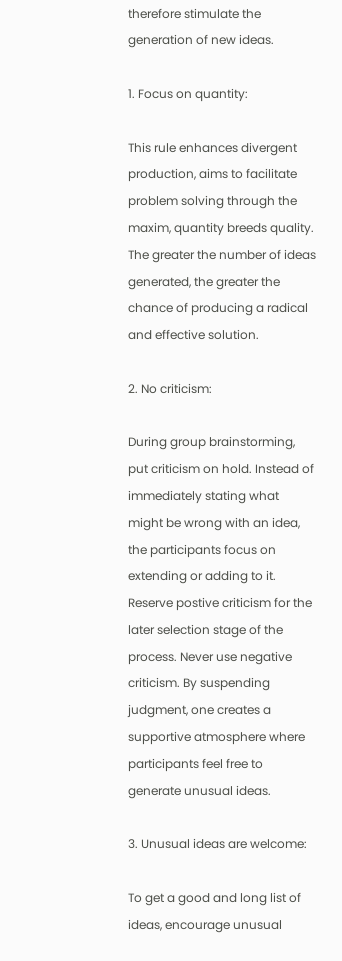therefore stimulate the generation of new ideas.

1. Focus on quantity:

This rule enhances divergent production, aims to facilitate problem solving through the maxim, quantity breeds quality. The greater the number of ideas generated, the greater the chance of producing a radical and effective solution.

2. No criticism:

During group brainstorming, put criticism on hold. Instead of immediately stating what might be wrong with an idea, the participants focus on extending or adding to it. Reserve postive criticism for the later selection stage of the process. Never use negative criticism. By suspending judgment, one creates a supportive atmosphere where participants feel free to generate unusual ideas.

3. Unusual ideas are welcome:

To get a good and long list of ideas, encourage unusual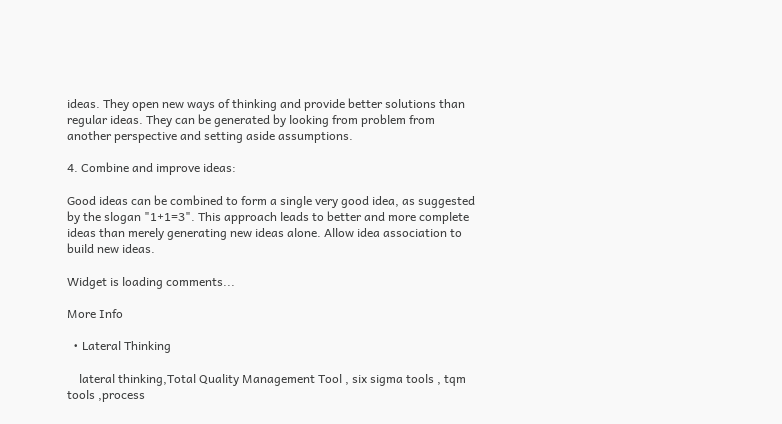ideas. They open new ways of thinking and provide better solutions than regular ideas. They can be generated by looking from problem from another perspective and setting aside assumptions.

4. Combine and improve ideas:

Good ideas can be combined to form a single very good idea, as suggested by the slogan "1+1=3". This approach leads to better and more complete ideas than merely generating new ideas alone. Allow idea association to build new ideas.

Widget is loading comments...

More Info

  • Lateral Thinking

    lateral thinking,Total Quality Management Tool , six sigma tools , tqm tools ,process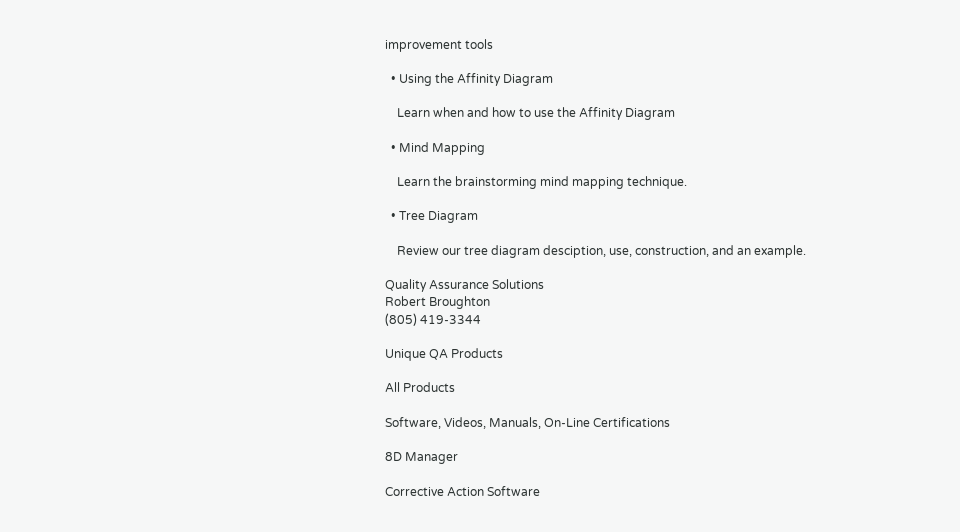improvement tools

  • Using the Affinity Diagram

    Learn when and how to use the Affinity Diagram

  • Mind Mapping

    Learn the brainstorming mind mapping technique.

  • Tree Diagram

    Review our tree diagram desciption, use, construction, and an example.

Quality Assurance Solutions
Robert Broughton
(805) 419-3344

Unique QA Products

All Products

Software, Videos, Manuals, On-Line Certifications

8D Manager

Corrective Action Software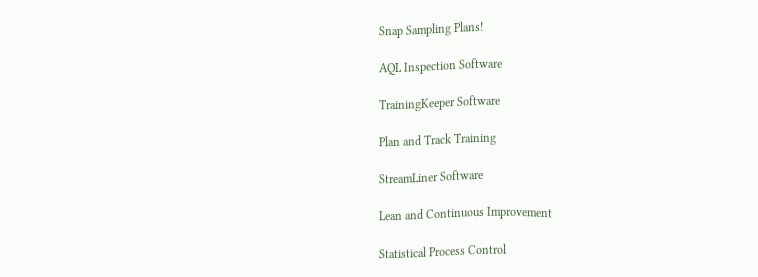Snap Sampling Plans!

AQL Inspection Software

TrainingKeeper Software

Plan and Track Training

StreamLiner Software

Lean and Continuous Improvement

Statistical Process Control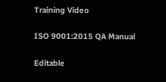Training Video

ISO 9001:2015 QA Manual

Editable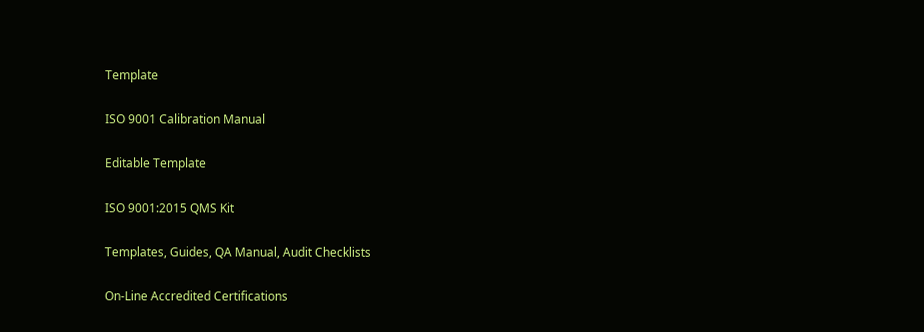Template

ISO 9001 Calibration Manual

Editable Template

ISO 9001:2015 QMS Kit

Templates, Guides, QA Manual, Audit Checklists

On-Line Accredited Certifications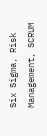Six Sigma, Risk Management, SCRUM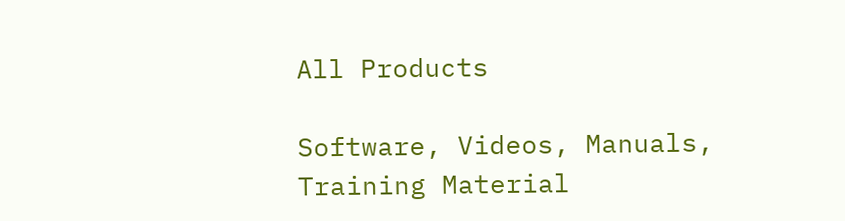All Products

Software, Videos, Manuals, Training Material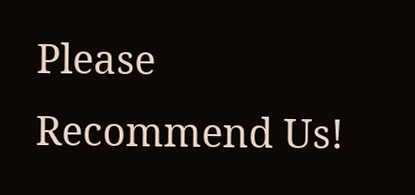Please Recommend Us!